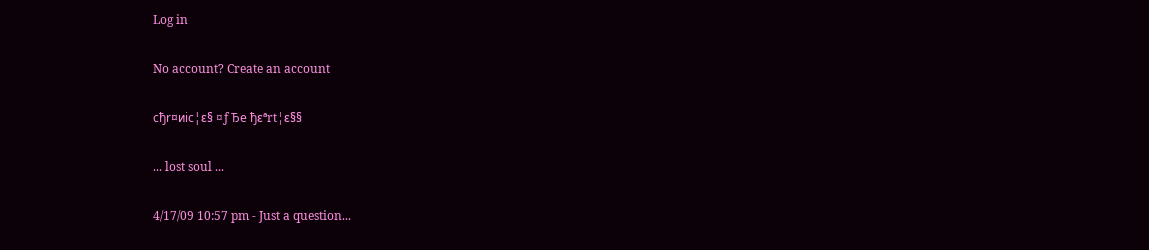Log in

No account? Create an account

cђr¤иic¦ε§ ¤ƒ Ђe ђεªrt¦ε§§

... lost soul ...

4/17/09 10:57 pm - Just a question...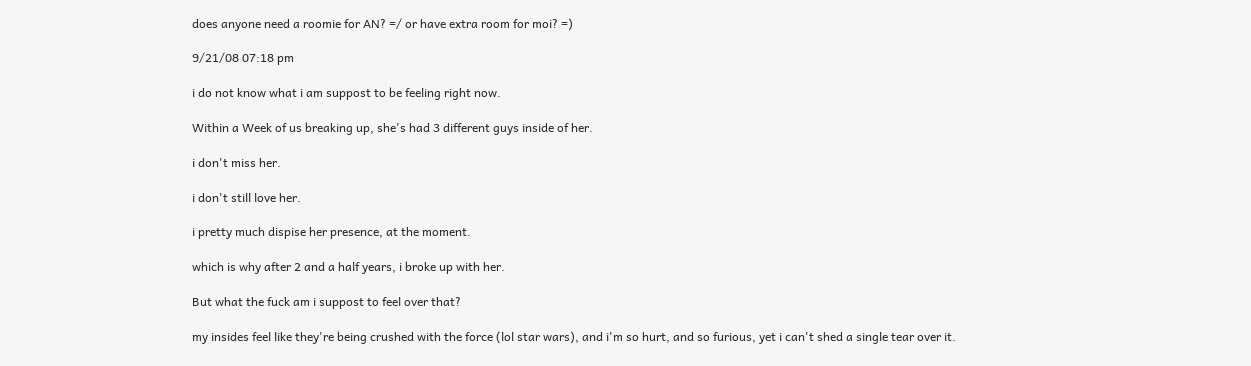does anyone need a roomie for AN? =/ or have extra room for moi? =)

9/21/08 07:18 pm

i do not know what i am suppost to be feeling right now.

Within a Week of us breaking up, she's had 3 different guys inside of her.

i don't miss her.

i don't still love her.

i pretty much dispise her presence, at the moment.

which is why after 2 and a half years, i broke up with her.

But what the fuck am i suppost to feel over that?

my insides feel like they're being crushed with the force (lol star wars), and i'm so hurt, and so furious, yet i can't shed a single tear over it.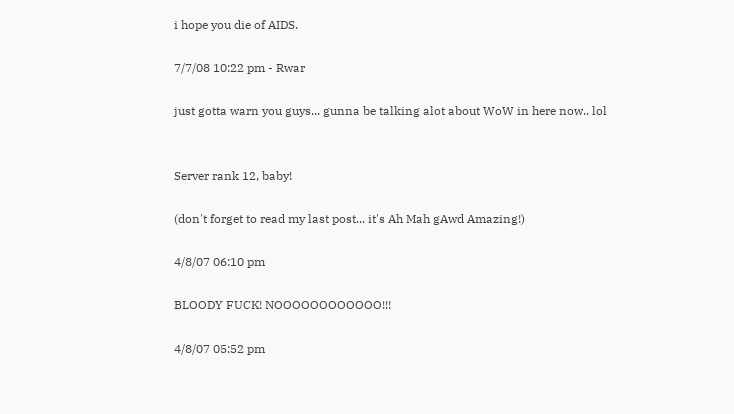i hope you die of AIDS.

7/7/08 10:22 pm - Rwar

just gotta warn you guys... gunna be talking alot about WoW in here now.. lol


Server rank 12, baby!

(don't forget to read my last post... it's Ah Mah gAwd Amazing!)

4/8/07 06:10 pm

BLOODY FUCK! NOOOOOOOOOOOO!!!

4/8/07 05:52 pm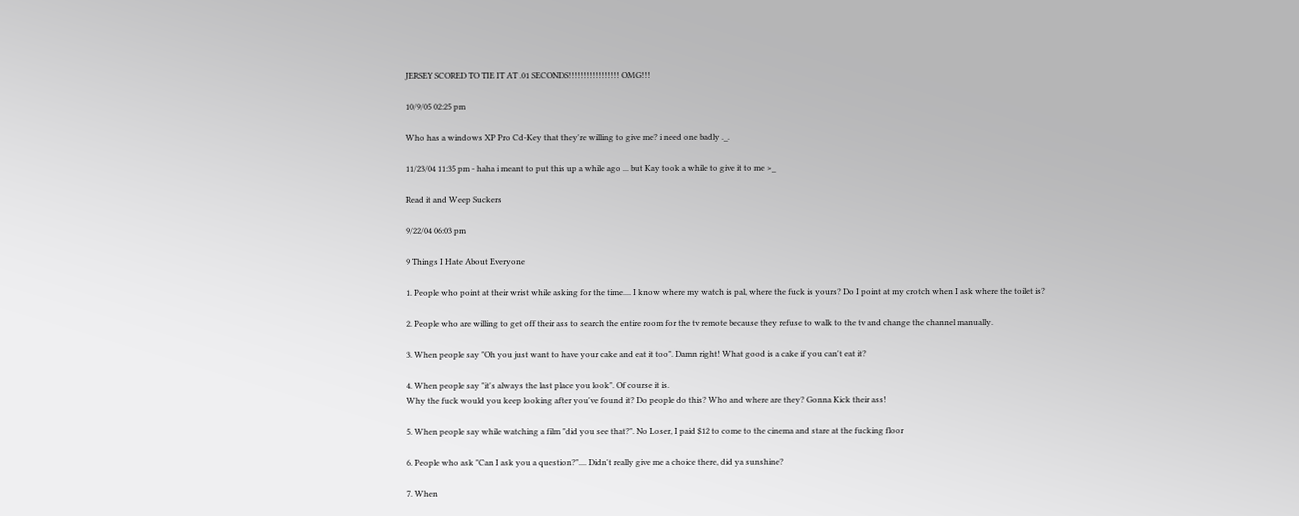JERSEY SCORED TO TIE IT AT .01 SECONDS!!!!!!!!!!!!!!!!! OMG!!!

10/9/05 02:25 pm

Who has a windows XP Pro Cd-Key that they're willing to give me? i need one badly ._.

11/23/04 11:35 pm - haha i meant to put this up a while ago ... but Kay took a while to give it to me >_

Read it and Weep Suckers

9/22/04 06:03 pm

9 Things I Hate About Everyone

1. People who point at their wrist while asking for the time.... I know where my watch is pal, where the fuck is yours? Do I point at my crotch when I ask where the toilet is?

2. People who are willing to get off their ass to search the entire room for the tv remote because they refuse to walk to the tv and change the channel manually.

3. When people say "Oh you just want to have your cake and eat it too". Damn right! What good is a cake if you can't eat it?

4. When people say "it's always the last place you look". Of course it is.
Why the fuck would you keep looking after you've found it? Do people do this? Who and where are they? Gonna Kick their ass!

5. When people say while watching a film "did you see that?". No Loser, I paid $12 to come to the cinema and stare at the fucking floor

6. People who ask "Can I ask you a question?".... Didn't really give me a choice there, did ya sunshine?

7. When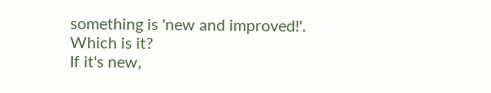something is 'new and improved!'. Which is it?
If it's new,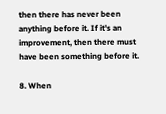then there has never been anything before it. If it's an improvement, then there must have been something before it.

8. When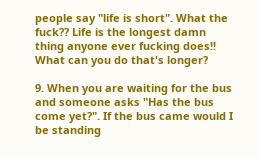people say "life is short". What the fuck?? Life is the longest damn thing anyone ever fucking does!!
What can you do that's longer?

9. When you are waiting for the bus and someone asks "Has the bus come yet?". If the bus came would I be standing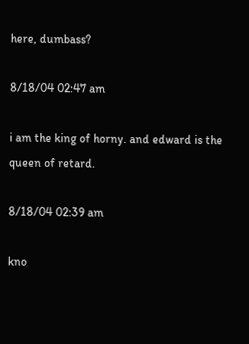here, dumbass?

8/18/04 02:47 am

i am the king of horny. and edward is the queen of retard.

8/18/04 02:39 am

kno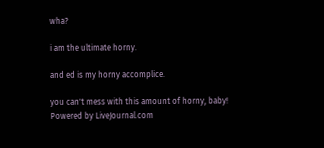wha?

i am the ultimate horny.

and ed is my horny accomplice.

you can't mess with this amount of horny, baby!
Powered by LiveJournal.com